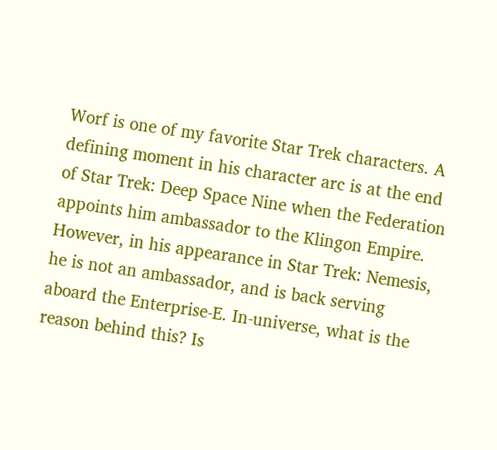Worf is one of my favorite Star Trek characters. A defining moment in his character arc is at the end of Star Trek: Deep Space Nine when the Federation appoints him ambassador to the Klingon Empire. However, in his appearance in Star Trek: Nemesis, he is not an ambassador, and is back serving aboard the Enterprise-E. In-universe, what is the reason behind this? Is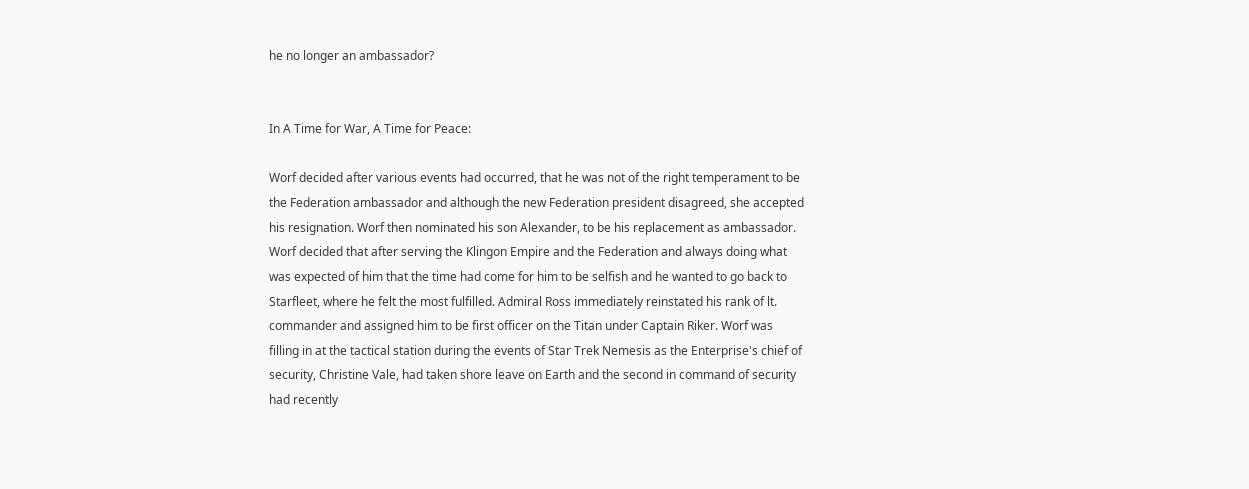he no longer an ambassador?


In A Time for War, A Time for Peace:

Worf decided after various events had occurred, that he was not of the right temperament to be the Federation ambassador and although the new Federation president disagreed, she accepted his resignation. Worf then nominated his son Alexander, to be his replacement as ambassador. Worf decided that after serving the Klingon Empire and the Federation and always doing what was expected of him that the time had come for him to be selfish and he wanted to go back to Starfleet, where he felt the most fulfilled. Admiral Ross immediately reinstated his rank of lt. commander and assigned him to be first officer on the Titan under Captain Riker. Worf was filling in at the tactical station during the events of Star Trek Nemesis as the Enterprise's chief of security, Christine Vale, had taken shore leave on Earth and the second in command of security had recently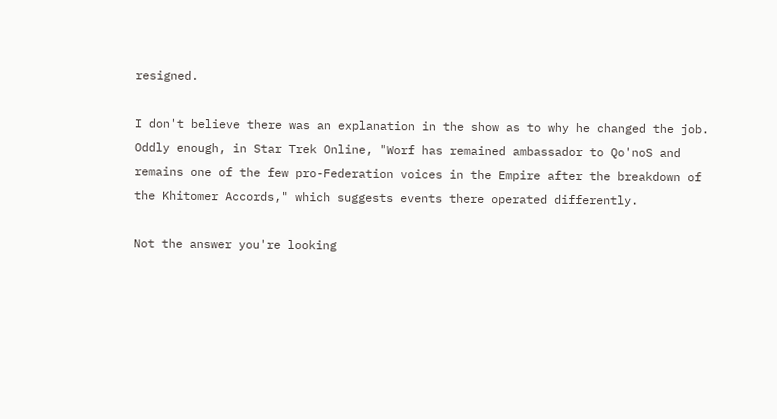resigned.

I don't believe there was an explanation in the show as to why he changed the job. Oddly enough, in Star Trek Online, "Worf has remained ambassador to Qo'noS and remains one of the few pro-Federation voices in the Empire after the breakdown of the Khitomer Accords," which suggests events there operated differently.

Not the answer you're looking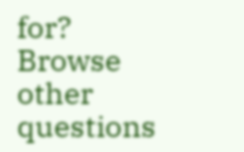for? Browse other questions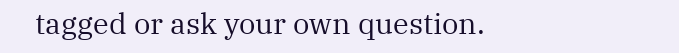tagged or ask your own question.